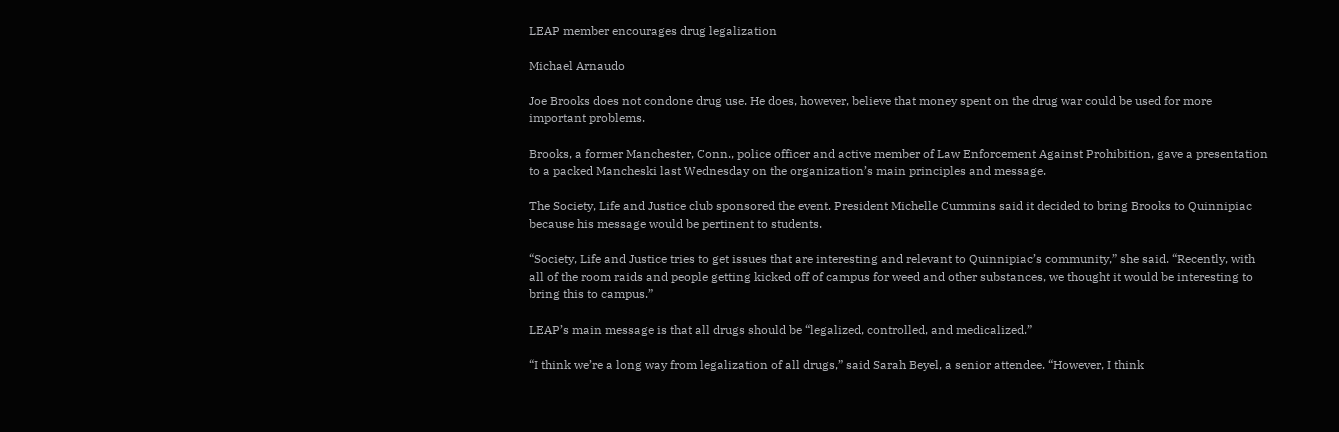LEAP member encourages drug legalization

Michael Arnaudo

Joe Brooks does not condone drug use. He does, however, believe that money spent on the drug war could be used for more important problems.

Brooks, a former Manchester, Conn., police officer and active member of Law Enforcement Against Prohibition, gave a presentation to a packed Mancheski last Wednesday on the organization’s main principles and message.

The Society, Life and Justice club sponsored the event. President Michelle Cummins said it decided to bring Brooks to Quinnipiac because his message would be pertinent to students.

“Society, Life and Justice tries to get issues that are interesting and relevant to Quinnipiac’s community,” she said. “Recently, with all of the room raids and people getting kicked off of campus for weed and other substances, we thought it would be interesting to bring this to campus.”

LEAP’s main message is that all drugs should be “legalized, controlled, and medicalized.”

“I think we’re a long way from legalization of all drugs,” said Sarah Beyel, a senior attendee. “However, I think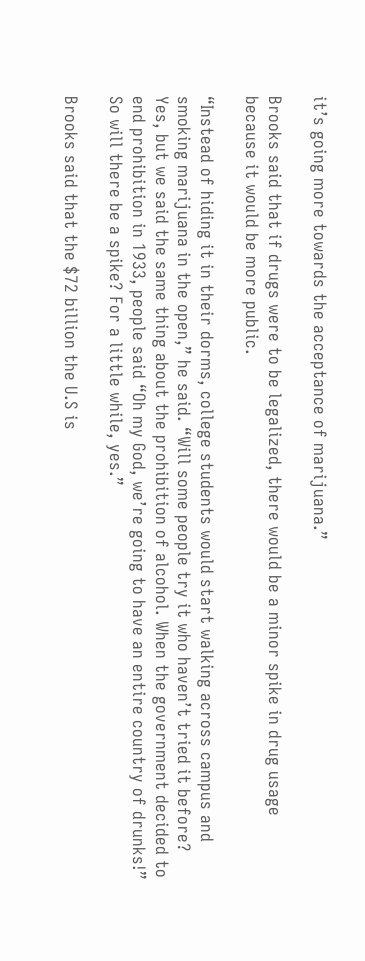it’s going more towards the acceptance of marijuana.”

Brooks said that if drugs were to be legalized, there would be a minor spike in drug usage because it would be more public.

“Instead of hiding it in their dorms, college students would start walking across campus and smoking marijuana in the open,” he said. “Will some people try it who haven’t tried it before? Yes, but we said the same thing about the prohibition of alcohol. When the government decided to end prohibition in 1933, people said “Oh my God, we’re going to have an entire country of drunks!” So will there be a spike? For a little while, yes.”

Brooks said that the $72 billion the U.S is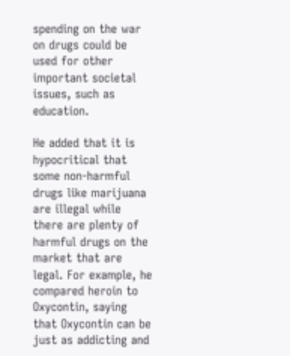spending on the war on drugs could be used for other important societal issues, such as education.

He added that it is hypocritical that some non-harmful drugs like marijuana are illegal while there are plenty of harmful drugs on the market that are legal. For example, he compared heroin to Oxycontin, saying that Oxycontin can be just as addicting and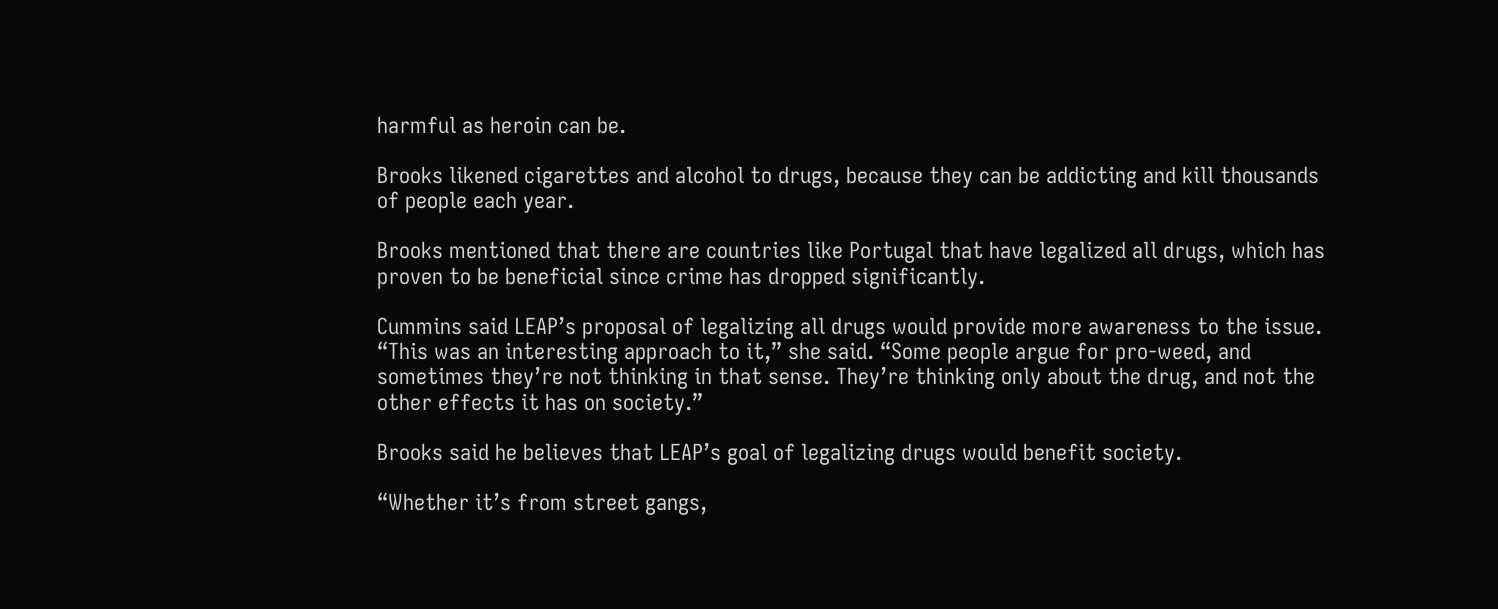harmful as heroin can be.

Brooks likened cigarettes and alcohol to drugs, because they can be addicting and kill thousands of people each year.

Brooks mentioned that there are countries like Portugal that have legalized all drugs, which has proven to be beneficial since crime has dropped significantly.

Cummins said LEAP’s proposal of legalizing all drugs would provide more awareness to the issue.
“This was an interesting approach to it,” she said. “Some people argue for pro-weed, and sometimes they’re not thinking in that sense. They’re thinking only about the drug, and not the other effects it has on society.”

Brooks said he believes that LEAP’s goal of legalizing drugs would benefit society.

“Whether it’s from street gangs,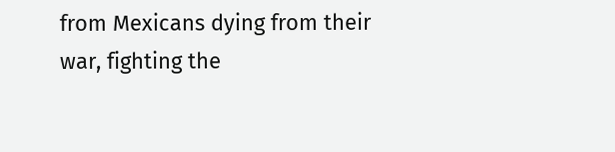from Mexicans dying from their war, fighting the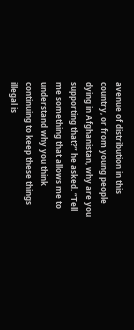avenue of distribution in this country, or from young people dying in Afghanistan, why are you supporting that?” he asked. “Tell me something that allows me to understand why you think continuing to keep these things illegal is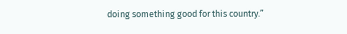doing something good for this country.”